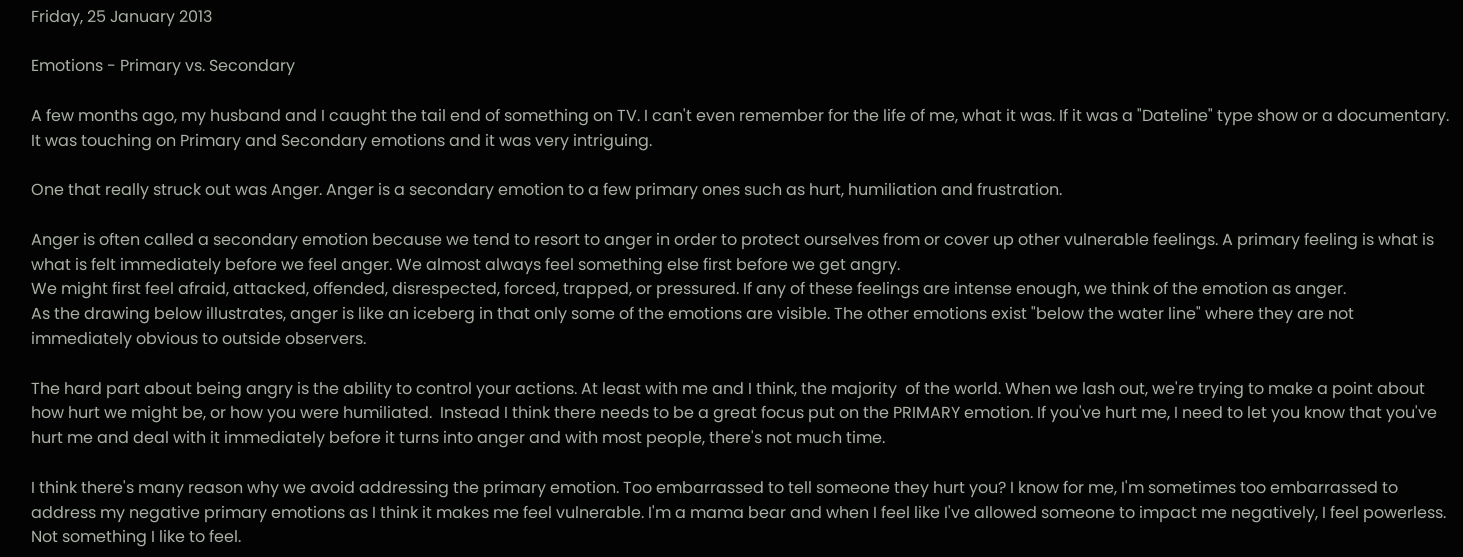Friday, 25 January 2013

Emotions - Primary vs. Secondary

A few months ago, my husband and I caught the tail end of something on TV. I can't even remember for the life of me, what it was. If it was a "Dateline" type show or a documentary. It was touching on Primary and Secondary emotions and it was very intriguing.

One that really struck out was Anger. Anger is a secondary emotion to a few primary ones such as hurt, humiliation and frustration.

Anger is often called a secondary emotion because we tend to resort to anger in order to protect ourselves from or cover up other vulnerable feelings. A primary feeling is what is what is felt immediately before we feel anger. We almost always feel something else first before we get angry.
We might first feel afraid, attacked, offended, disrespected, forced, trapped, or pressured. If any of these feelings are intense enough, we think of the emotion as anger.
As the drawing below illustrates, anger is like an iceberg in that only some of the emotions are visible. The other emotions exist "below the water line" where they are not immediately obvious to outside observers.

The hard part about being angry is the ability to control your actions. At least with me and I think, the majority  of the world. When we lash out, we're trying to make a point about how hurt we might be, or how you were humiliated.  Instead I think there needs to be a great focus put on the PRIMARY emotion. If you've hurt me, I need to let you know that you've hurt me and deal with it immediately before it turns into anger and with most people, there's not much time.

I think there's many reason why we avoid addressing the primary emotion. Too embarrassed to tell someone they hurt you? I know for me, I'm sometimes too embarrassed to address my negative primary emotions as I think it makes me feel vulnerable. I'm a mama bear and when I feel like I've allowed someone to impact me negatively, I feel powerless. Not something I like to feel.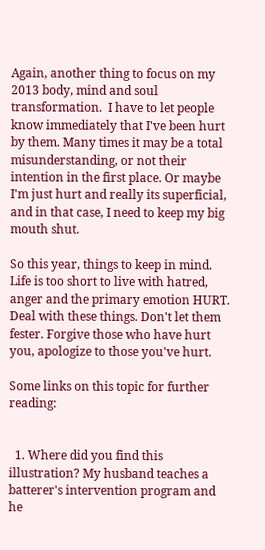Again, another thing to focus on my 2013 body, mind and soul transformation.  I have to let people know immediately that I've been hurt by them. Many times it may be a total misunderstanding, or not their intention in the first place. Or maybe I'm just hurt and really its superficial, and in that case, I need to keep my big mouth shut.

So this year, things to keep in mind. Life is too short to live with hatred, anger and the primary emotion HURT. Deal with these things. Don't let them fester. Forgive those who have hurt you, apologize to those you've hurt.

Some links on this topic for further reading:


  1. Where did you find this illustration? My husband teaches a batterer's intervention program and he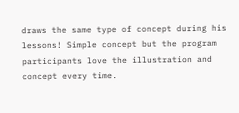draws the same type of concept during his lessons! Simple concept but the program participants love the illustration and concept every time.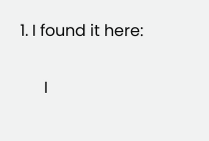1. I found it here:

      I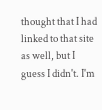thought that I had linked to that site as well, but I guess I didn't. I'm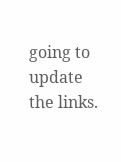going to update the links.